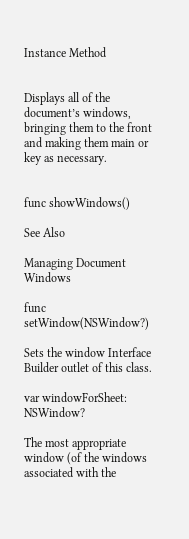Instance Method


Displays all of the document’s windows, bringing them to the front and making them main or key as necessary.


func showWindows()

See Also

Managing Document Windows

func setWindow(NSWindow?)

Sets the window Interface Builder outlet of this class.

var windowForSheet: NSWindow?

The most appropriate window (of the windows associated with the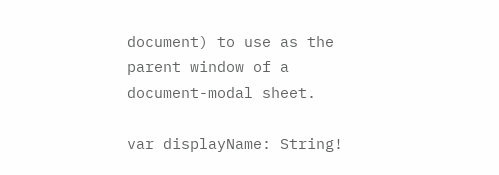document) to use as the parent window of a document-modal sheet.

var displayName: String!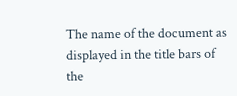The name of the document as displayed in the title bars of the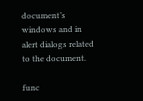document’s windows and in alert dialogs related to the document.

func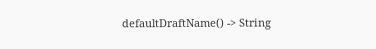defaultDraftName() -> String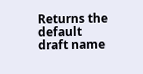Returns the default draft name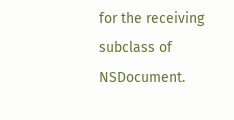for the receiving subclass of NSDocument.